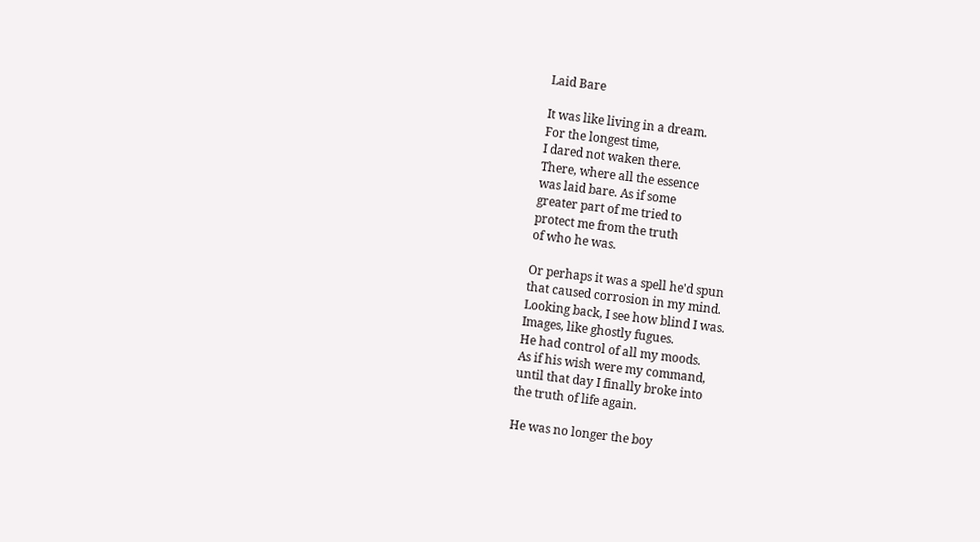Laid Bare

It was like living in a dream.
For the longest time,
I dared not waken there.
There, where all the essence
was laid bare. As if some
greater part of me tried to
protect me from the truth
of who he was.

Or perhaps it was a spell he'd spun
that caused corrosion in my mind.
Looking back, I see how blind I was.
Images, like ghostly fugues.
He had control of all my moods.
As if his wish were my command,
until that day I finally broke into
the truth of life again.

He was no longer the boy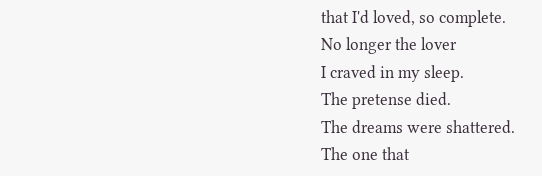that I'd loved, so complete.
No longer the lover
I craved in my sleep.
The pretense died.
The dreams were shattered.
The one that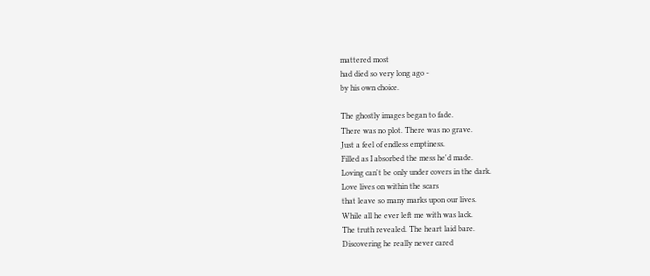mattered most
had died so very long ago -
by his own choice.

The ghostly images began to fade.
There was no plot. There was no grave.
Just a feel of endless emptiness.
Filled as I absorbed the mess he'd made.
Loving can't be only under covers in the dark.
Love lives on within the scars
that leave so many marks upon our lives.
While all he ever left me with was lack.
The truth revealed. The heart laid bare.
Discovering he really never cared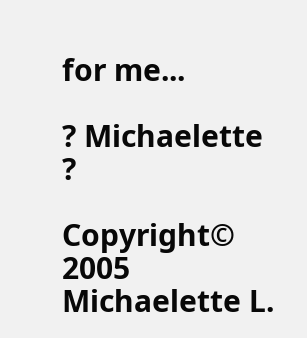for me...

? Michaelette ?

Copyright© 2005 Michaelette L.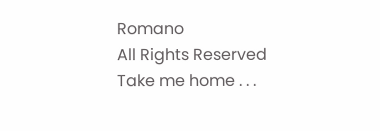Romano
All Rights Reserved
Take me home . . .